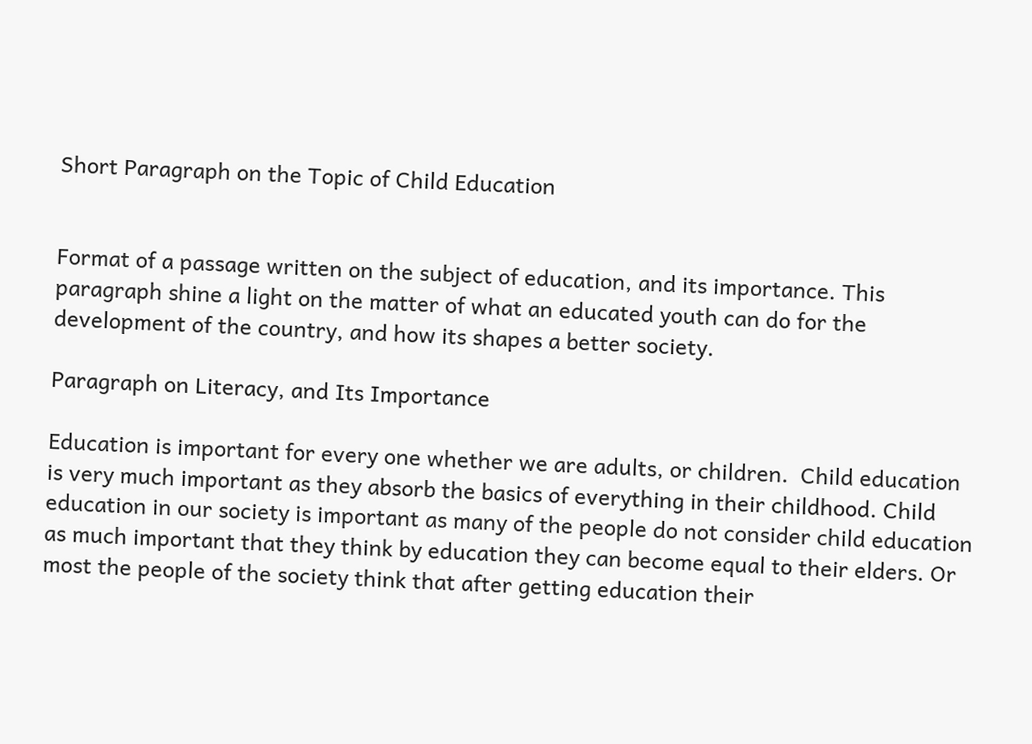Short Paragraph on the Topic of Child Education


Format of a passage written on the subject of education, and its importance. This paragraph shine a light on the matter of what an educated youth can do for the development of the country, and how its shapes a better society.

Paragraph on Literacy, and Its Importance

Education is important for every one whether we are adults, or children.  Child education is very much important as they absorb the basics of everything in their childhood. Child education in our society is important as many of the people do not consider child education as much important that they think by education they can become equal to their elders. Or most the people of the society think that after getting education their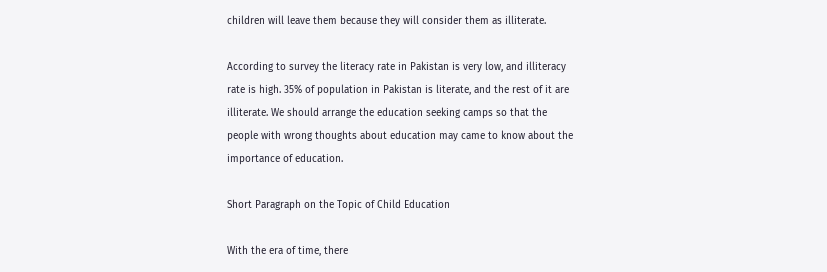children will leave them because they will consider them as illiterate.

According to survey the literacy rate in Pakistan is very low, and illiteracy rate is high. 35% of population in Pakistan is literate, and the rest of it are illiterate. We should arrange the education seeking camps so that the people with wrong thoughts about education may came to know about the importance of education.

Short Paragraph on the Topic of Child Education

With the era of time, there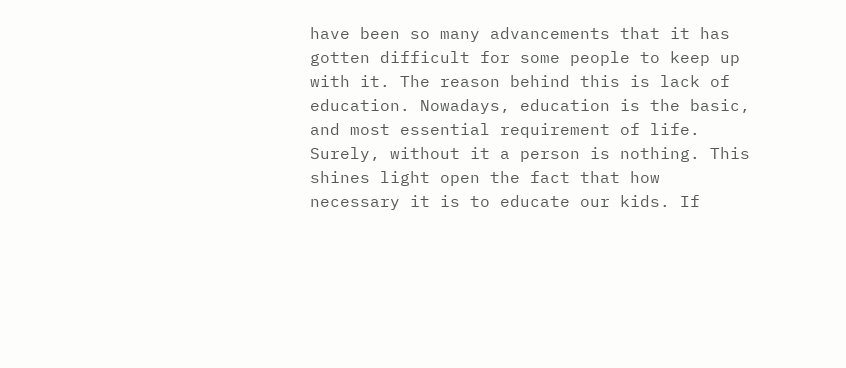have been so many advancements that it has gotten difficult for some people to keep up with it. The reason behind this is lack of education. Nowadays, education is the basic, and most essential requirement of life. Surely, without it a person is nothing. This shines light open the fact that how necessary it is to educate our kids. If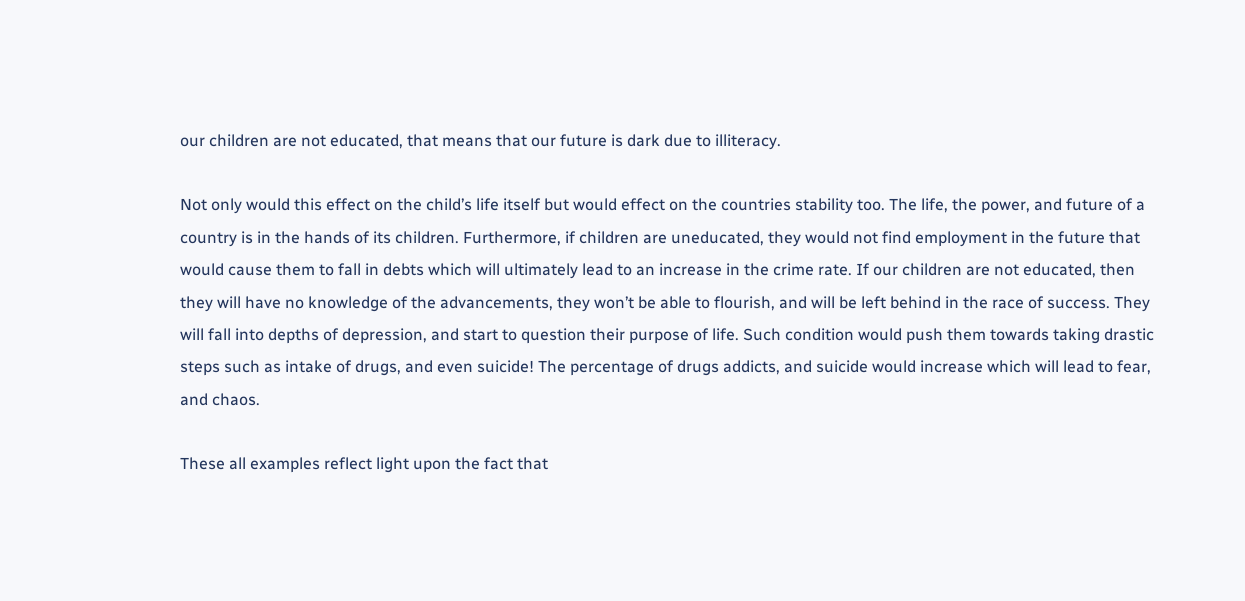our children are not educated, that means that our future is dark due to illiteracy.

Not only would this effect on the child’s life itself but would effect on the countries stability too. The life, the power, and future of a country is in the hands of its children. Furthermore, if children are uneducated, they would not find employment in the future that would cause them to fall in debts which will ultimately lead to an increase in the crime rate. If our children are not educated, then they will have no knowledge of the advancements, they won’t be able to flourish, and will be left behind in the race of success. They will fall into depths of depression, and start to question their purpose of life. Such condition would push them towards taking drastic steps such as intake of drugs, and even suicide! The percentage of drugs addicts, and suicide would increase which will lead to fear, and chaos.

These all examples reflect light upon the fact that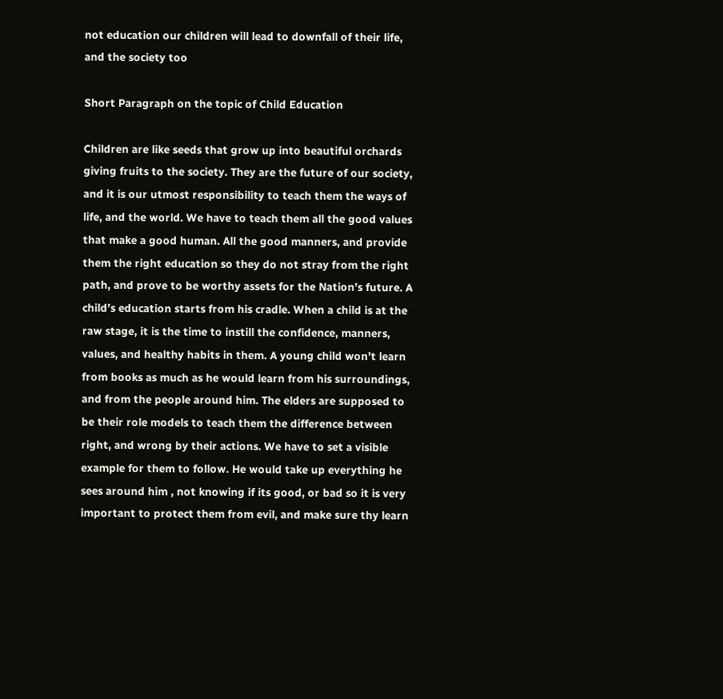not education our children will lead to downfall of their life, and the society too

Short Paragraph on the topic of Child Education

Children are like seeds that grow up into beautiful orchards giving fruits to the society. They are the future of our society, and it is our utmost responsibility to teach them the ways of life, and the world. We have to teach them all the good values that make a good human. All the good manners, and provide them the right education so they do not stray from the right path, and prove to be worthy assets for the Nation’s future. A child’s education starts from his cradle. When a child is at the raw stage, it is the time to instill the confidence, manners, values, and healthy habits in them. A young child won’t learn from books as much as he would learn from his surroundings, and from the people around him. The elders are supposed to be their role models to teach them the difference between right, and wrong by their actions. We have to set a visible example for them to follow. He would take up everything he sees around him , not knowing if its good, or bad so it is very important to protect them from evil, and make sure thy learn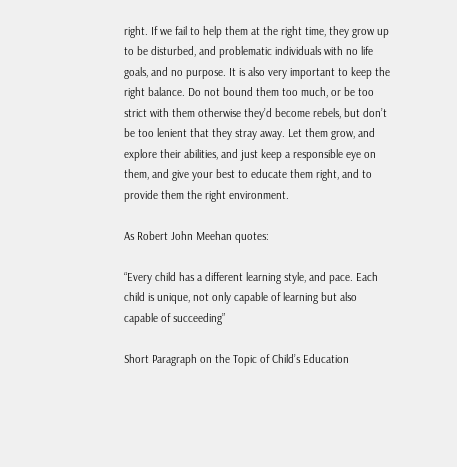right. If we fail to help them at the right time, they grow up to be disturbed, and problematic individuals with no life goals, and no purpose. It is also very important to keep the right balance. Do not bound them too much, or be too strict with them otherwise they’d become rebels, but don’t be too lenient that they stray away. Let them grow, and explore their abilities, and just keep a responsible eye on them, and give your best to educate them right, and to provide them the right environment.

As Robert John Meehan quotes:

“Every child has a different learning style, and pace. Each child is unique, not only capable of learning but also capable of succeeding”

Short Paragraph on the Topic of Child’s Education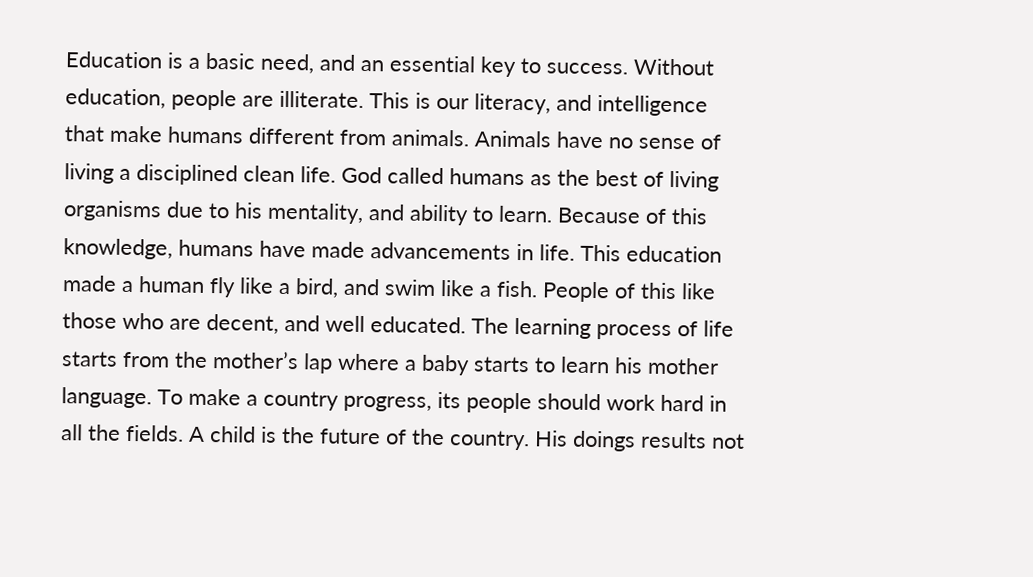Education is a basic need, and an essential key to success. Without education, people are illiterate. This is our literacy, and intelligence that make humans different from animals. Animals have no sense of living a disciplined clean life. God called humans as the best of living organisms due to his mentality, and ability to learn. Because of this knowledge, humans have made advancements in life. This education made a human fly like a bird, and swim like a fish. People of this like those who are decent, and well educated. The learning process of life starts from the mother’s lap where a baby starts to learn his mother language. To make a country progress, its people should work hard in all the fields. A child is the future of the country. His doings results not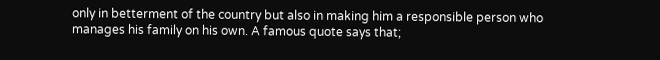only in betterment of the country but also in making him a responsible person who manages his family on his own. A famous quote says that;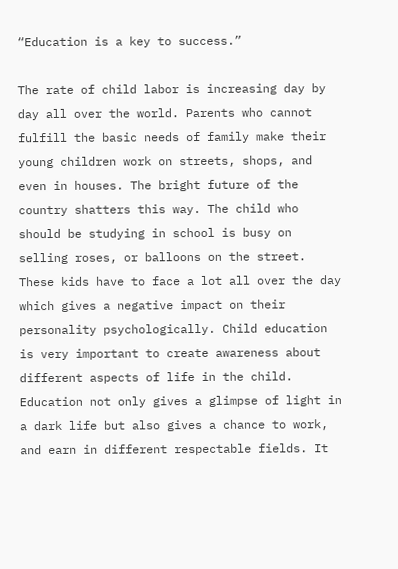“Education is a key to success.”

The rate of child labor is increasing day by day all over the world. Parents who cannot fulfill the basic needs of family make their young children work on streets, shops, and even in houses. The bright future of the country shatters this way. The child who should be studying in school is busy on selling roses, or balloons on the street. These kids have to face a lot all over the day which gives a negative impact on their personality psychologically. Child education is very important to create awareness about different aspects of life in the child. Education not only gives a glimpse of light in a dark life but also gives a chance to work, and earn in different respectable fields. It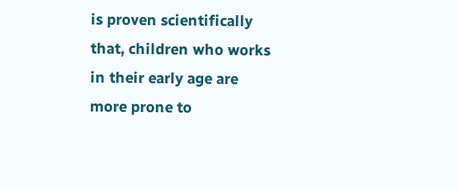is proven scientifically that, children who works in their early age are more prone to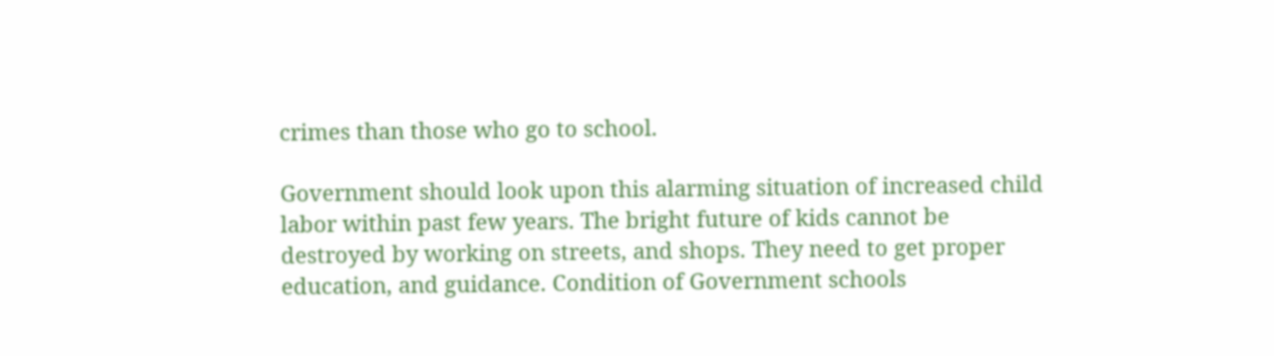crimes than those who go to school.

Government should look upon this alarming situation of increased child labor within past few years. The bright future of kids cannot be destroyed by working on streets, and shops. They need to get proper education, and guidance. Condition of Government schools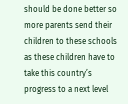should be done better so more parents send their children to these schools as these children have to take this country’s progress to a next level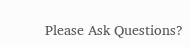Please Ask Questions?